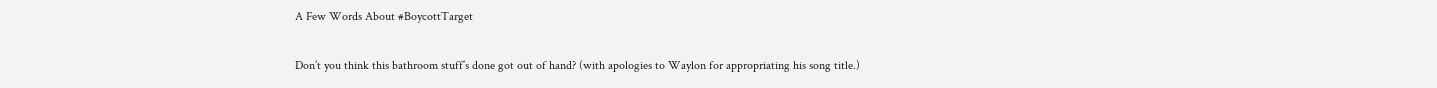A Few Words About #BoycottTarget

Don’t you think this bathroom stuff’s done got out of hand? (with apologies to Waylon for appropriating his song title.)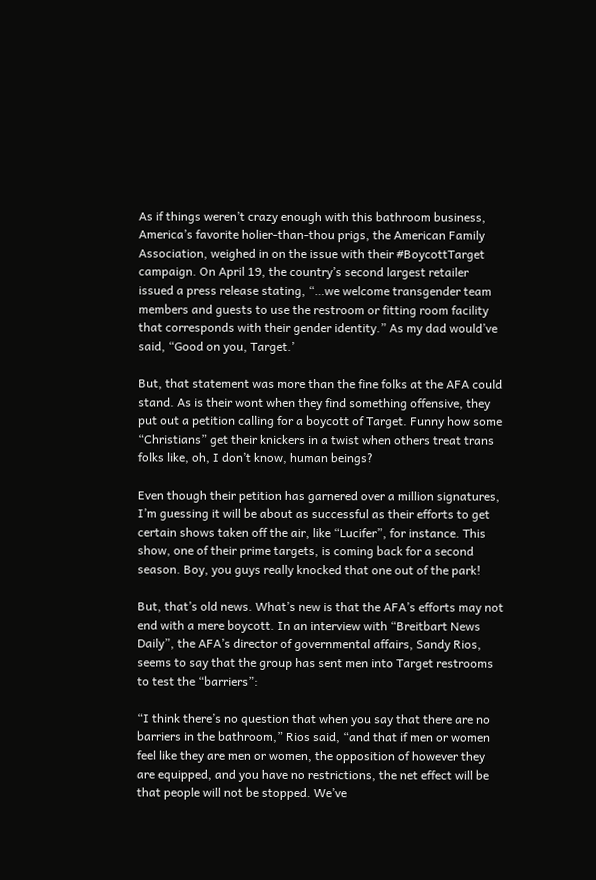As if things weren’t crazy enough with this bathroom business, America’s favorite holier-than-thou prigs, the American Family Association, weighed in on the issue with their #BoycottTarget campaign. On April 19, the country’s second largest retailer issued a press release stating, “…we welcome transgender team members and guests to use the restroom or fitting room facility that corresponds with their gender identity.” As my dad would’ve said, “Good on you, Target.’

But, that statement was more than the fine folks at the AFA could stand. As is their wont when they find something offensive, they put out a petition calling for a boycott of Target. Funny how some “Christians” get their knickers in a twist when others treat trans folks like, oh, I don’t know, human beings?

Even though their petition has garnered over a million signatures, I’m guessing it will be about as successful as their efforts to get certain shows taken off the air, like “Lucifer”, for instance. This show, one of their prime targets, is coming back for a second season. Boy, you guys really knocked that one out of the park!

But, that’s old news. What’s new is that the AFA’s efforts may not end with a mere boycott. In an interview with “Breitbart News Daily”, the AFA’s director of governmental affairs, Sandy Rios, seems to say that the group has sent men into Target restrooms to test the “barriers”:

“I think there’s no question that when you say that there are no barriers in the bathroom,” Rios said, “and that if men or women feel like they are men or women, the opposition of however they are equipped, and you have no restrictions, the net effect will be that people will not be stopped. We’ve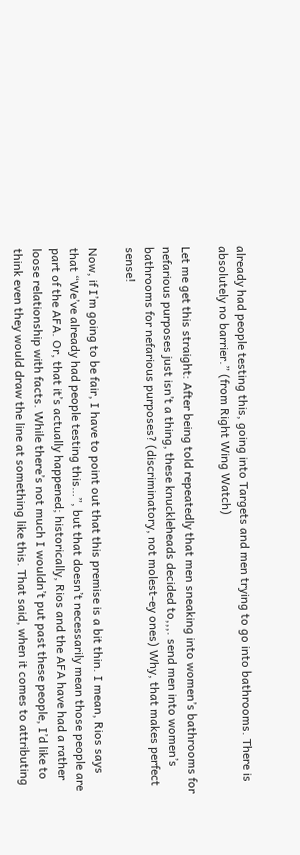already had people testing this, going into Targets and men trying to go into bathrooms. There is absolutely no barrier.” (from Right Wing Watch)

Let me get this straight: After being told repeatedly that men sneaking into women’s bathrooms for nefarious purposes just isn’t a thing, these knuckleheads decided to,,,. send men into women’s bathrooms for nefarious purposes? (discriminatory, not molest-ey ones) Why, that makes perfect sense!

Now, if I’m going to be fair, I have to point out that this premise is a bit thin. I mean, Rios says that “We’ve already had people testing this…”, but that doesn’t necessarily mean those people are part of the AFA. Or, that it’s actually happened; historically, Rios and the AFA have had a rather loose relationship with facts. While there’s not much I wouldn’t put past these people, I’d like to think even they would draw the line at something like this. That said, when it comes to attributing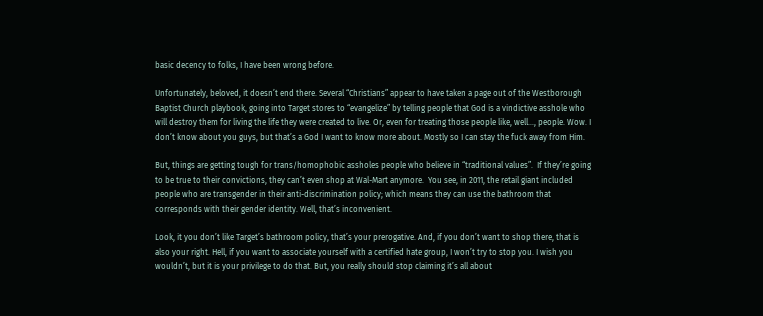basic decency to folks, I have been wrong before.

Unfortunately, beloved, it doesn’t end there. Several “Christians” appear to have taken a page out of the Westborough Baptist Church playbook, going into Target stores to “evangelize” by telling people that God is a vindictive asshole who will destroy them for living the life they were created to live. Or, even for treating those people like, well…, people. Wow. I don’t know about you guys, but that’s a God I want to know more about. Mostly so I can stay the fuck away from Him.

But, things are getting tough for trans/homophobic assholes people who believe in “traditional values”.  If they’re going to be true to their convictions, they can’t even shop at Wal-Mart anymore.  You see, in 2011, the retail giant included people who are transgender in their anti-discrimination policy; which means they can use the bathroom that corresponds with their gender identity. Well, that’s inconvenient.

Look, it you don’t like Target’s bathroom policy, that’s your prerogative. And, if you don’t want to shop there, that is also your right. Hell, if you want to associate yourself with a certified hate group, I won’t try to stop you. I wish you wouldn’t, but it is your privilege to do that. But, you really should stop claiming it’s all about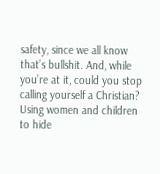safety, since we all know that’s bullshit. And, while you’re at it, could you stop calling yourself a Christian? Using women and children to hide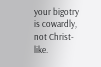your bigotry is cowardly, not Christ-like.